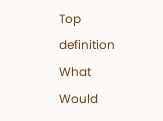Top definition
What Would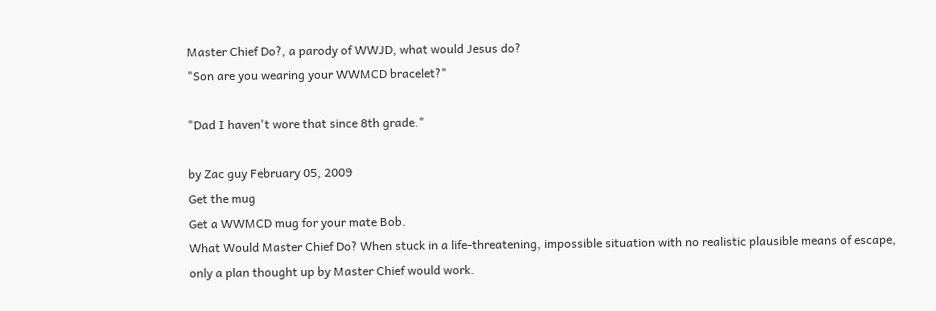Master Chief Do?, a parody of WWJD, what would Jesus do?
"Son are you wearing your WWMCD bracelet?"

"Dad I haven't wore that since 8th grade."

by Zac guy February 05, 2009
Get the mug
Get a WWMCD mug for your mate Bob.
What Would Master Chief Do? When stuck in a life-threatening, impossible situation with no realistic plausible means of escape, only a plan thought up by Master Chief would work.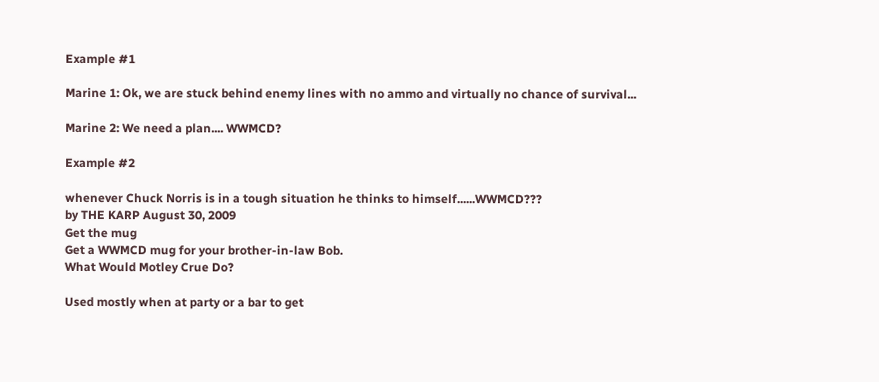Example #1

Marine 1: Ok, we are stuck behind enemy lines with no ammo and virtually no chance of survival...

Marine 2: We need a plan.... WWMCD?

Example #2

whenever Chuck Norris is in a tough situation he thinks to himself......WWMCD???
by THE KARP August 30, 2009
Get the mug
Get a WWMCD mug for your brother-in-law Bob.
What Would Motley Crue Do?

Used mostly when at party or a bar to get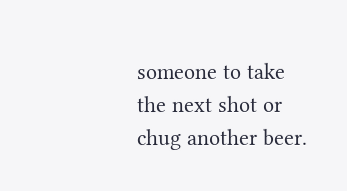someone to take the next shot or chug another beer.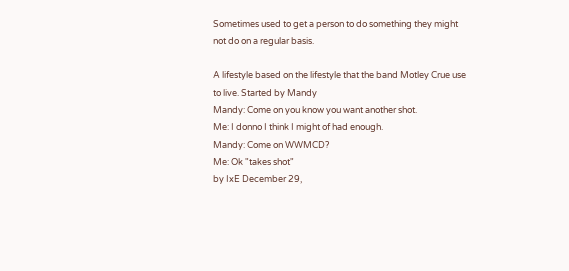Sometimes used to get a person to do something they might not do on a regular basis.

A lifestyle based on the lifestyle that the band Motley Crue use to live. Started by Mandy
Mandy: Come on you know you want another shot.
Me: I donno I think I might of had enough.
Mandy: Come on WWMCD?
Me: Ok "takes shot"
by IxE December 29,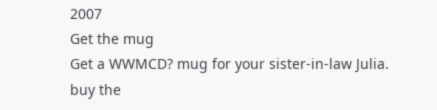2007
Get the mug
Get a WWMCD? mug for your sister-in-law Julia.
buy the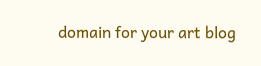domain for your art blog